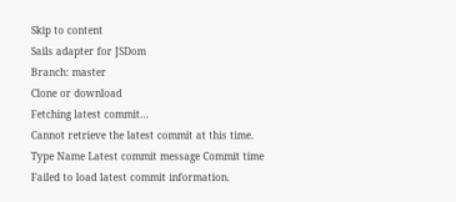Skip to content
Sails adapter for JSDom
Branch: master
Clone or download
Fetching latest commit…
Cannot retrieve the latest commit at this time.
Type Name Latest commit message Commit time
Failed to load latest commit information.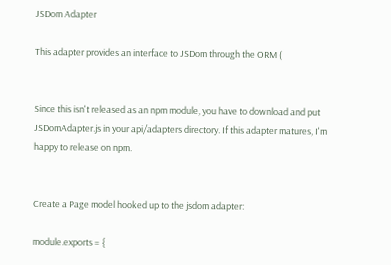JSDom Adapter

This adapter provides an interface to JSDom through the ORM (


Since this isn't released as an npm module, you have to download and put JSDomAdapter.js in your api/adapters directory. If this adapter matures, I'm happy to release on npm.


Create a Page model hooked up to the jsdom adapter:

module.exports = {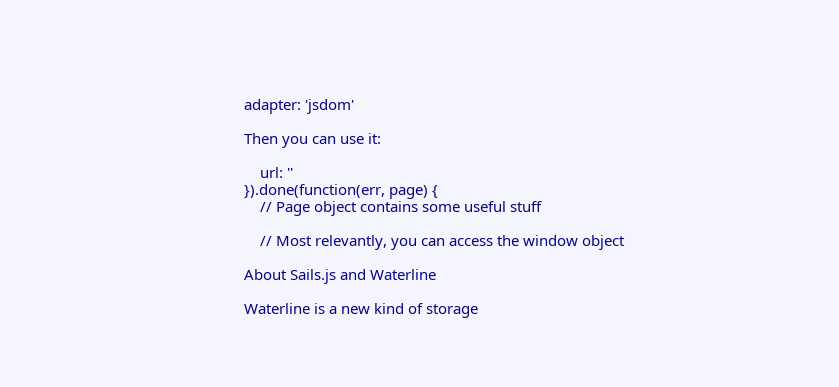adapter: 'jsdom'

Then you can use it:

    url: ''
}).done(function(err, page) {
    // Page object contains some useful stuff

    // Most relevantly, you can access the window object

About Sails.js and Waterline

Waterline is a new kind of storage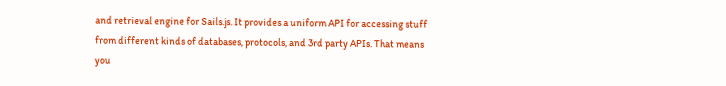and retrieval engine for Sails.js. It provides a uniform API for accessing stuff from different kinds of databases, protocols, and 3rd party APIs. That means you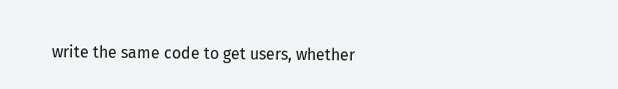write the same code to get users, whether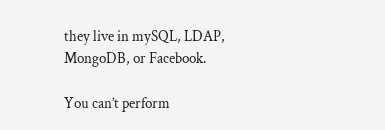they live in mySQL, LDAP, MongoDB, or Facebook.

You can’t perform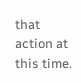that action at this time.